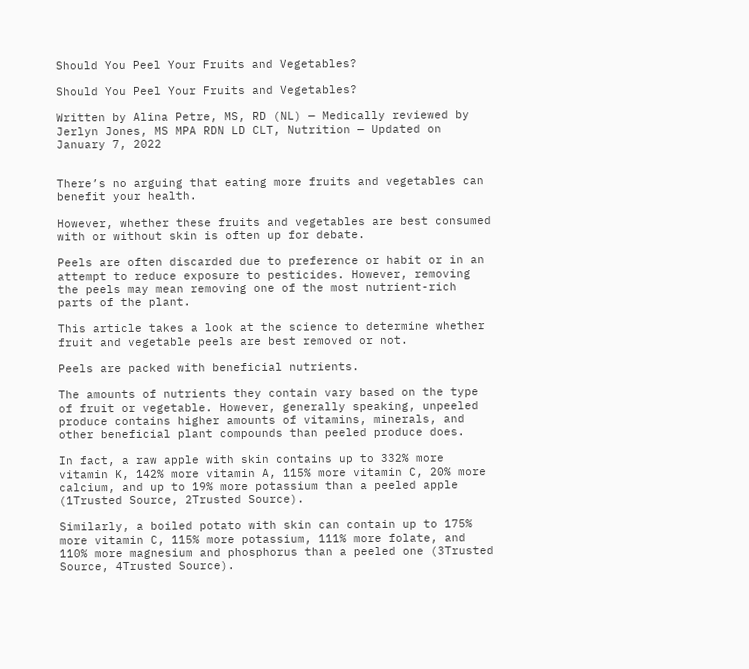Should You Peel Your Fruits and Vegetables?

Should You Peel Your Fruits and Vegetables?

Written by Alina Petre, MS, RD (NL) — Medically reviewed by Jerlyn Jones, MS MPA RDN LD CLT, Nutrition — Updated on January 7, 2022


There’s no arguing that eating more fruits and vegetables can benefit your health.

However, whether these fruits and vegetables are best consumed with or without skin is often up for debate.

Peels are often discarded due to preference or habit or in an attempt to reduce exposure to pesticides. However, removing the peels may mean removing one of the most nutrient-rich parts of the plant.

This article takes a look at the science to determine whether fruit and vegetable peels are best removed or not.

Peels are packed with beneficial nutrients.

The amounts of nutrients they contain vary based on the type of fruit or vegetable. However, generally speaking, unpeeled produce contains higher amounts of vitamins, minerals, and other beneficial plant compounds than peeled produce does.

In fact, a raw apple with skin contains up to 332% more vitamin K, 142% more vitamin A, 115% more vitamin C, 20% more calcium, and up to 19% more potassium than a peeled apple (1Trusted Source, 2Trusted Source).

Similarly, a boiled potato with skin can contain up to 175% more vitamin C, 115% more potassium, 111% more folate, and 110% more magnesium and phosphorus than a peeled one (3Trusted Source, 4Trusted Source).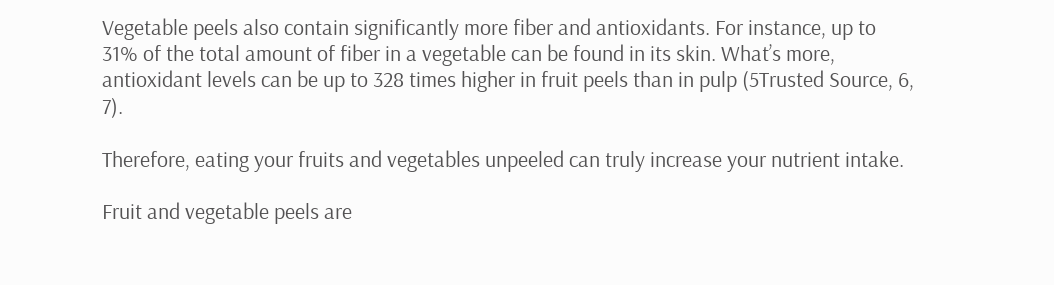Vegetable peels also contain significantly more fiber and antioxidants. For instance, up to 31% of the total amount of fiber in a vegetable can be found in its skin. What’s more, antioxidant levels can be up to 328 times higher in fruit peels than in pulp (5Trusted Source, 6, 7).

Therefore, eating your fruits and vegetables unpeeled can truly increase your nutrient intake.

Fruit and vegetable peels are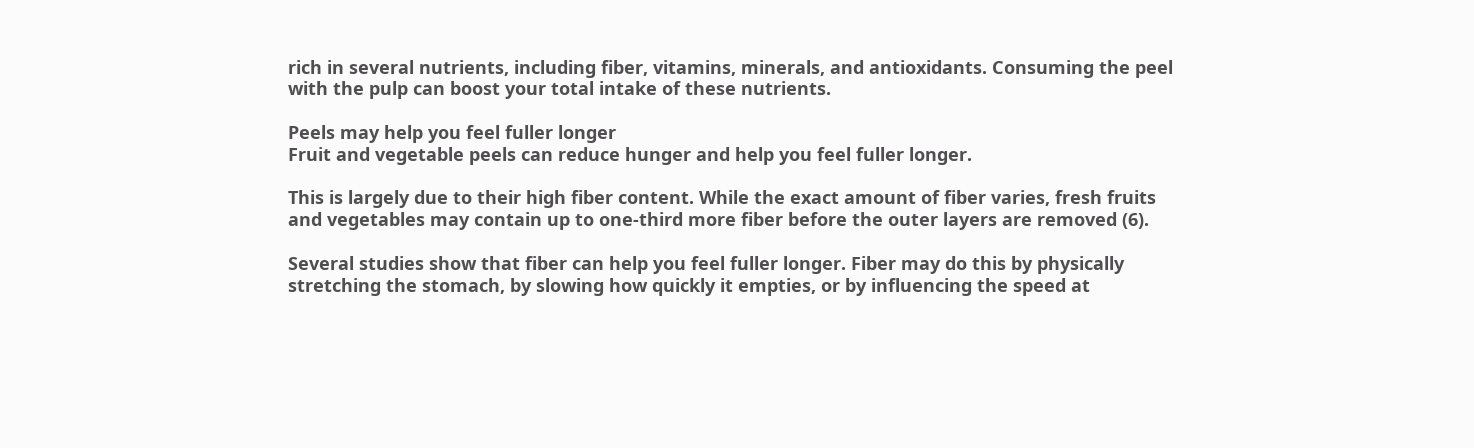rich in several nutrients, including fiber, vitamins, minerals, and antioxidants. Consuming the peel with the pulp can boost your total intake of these nutrients.

Peels may help you feel fuller longer
Fruit and vegetable peels can reduce hunger and help you feel fuller longer.

This is largely due to their high fiber content. While the exact amount of fiber varies, fresh fruits and vegetables may contain up to one-third more fiber before the outer layers are removed (6).

Several studies show that fiber can help you feel fuller longer. Fiber may do this by physically stretching the stomach, by slowing how quickly it empties, or by influencing the speed at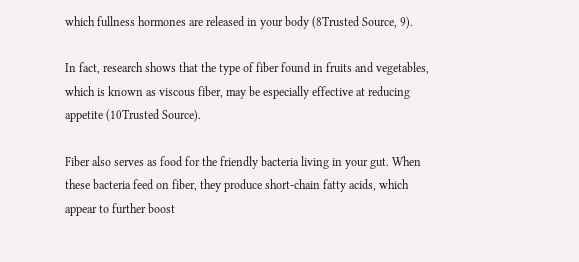which fullness hormones are released in your body (8Trusted Source, 9).

In fact, research shows that the type of fiber found in fruits and vegetables, which is known as viscous fiber, may be especially effective at reducing appetite (10Trusted Source).

Fiber also serves as food for the friendly bacteria living in your gut. When these bacteria feed on fiber, they produce short-chain fatty acids, which appear to further boost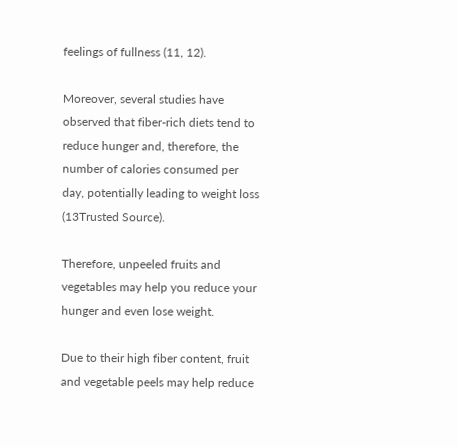feelings of fullness (11, 12).

Moreover, several studies have observed that fiber-rich diets tend to reduce hunger and, therefore, the number of calories consumed per day, potentially leading to weight loss (13Trusted Source).

Therefore, unpeeled fruits and vegetables may help you reduce your hunger and even lose weight.

Due to their high fiber content, fruit and vegetable peels may help reduce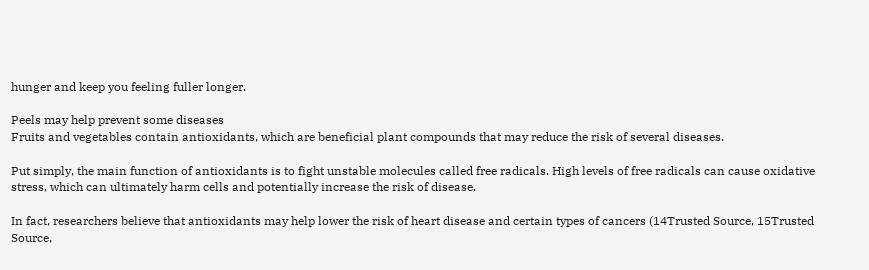hunger and keep you feeling fuller longer.

Peels may help prevent some diseases
Fruits and vegetables contain antioxidants, which are beneficial plant compounds that may reduce the risk of several diseases.

Put simply, the main function of antioxidants is to fight unstable molecules called free radicals. High levels of free radicals can cause oxidative stress, which can ultimately harm cells and potentially increase the risk of disease.

In fact, researchers believe that antioxidants may help lower the risk of heart disease and certain types of cancers (14Trusted Source, 15Trusted Source,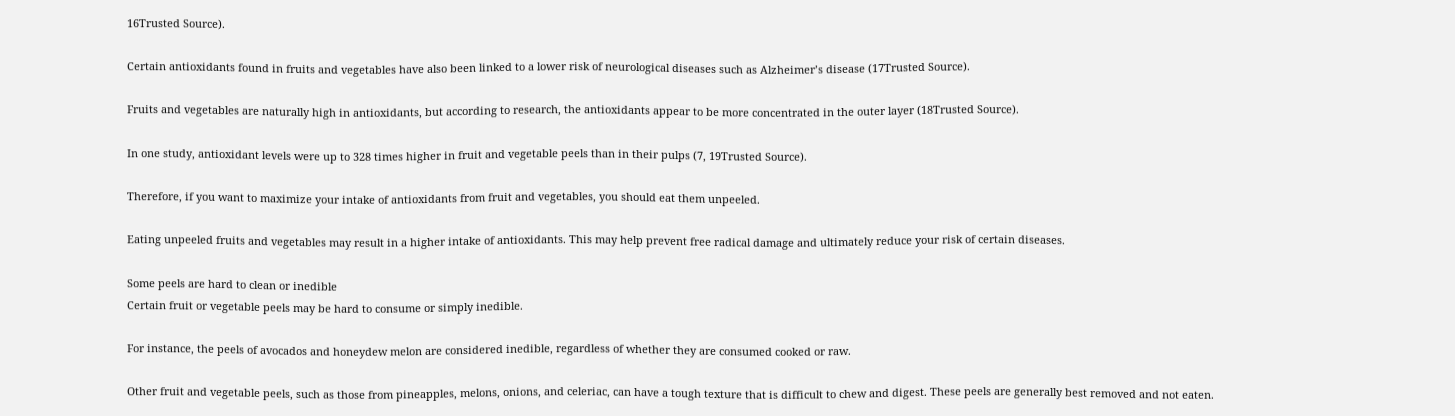16Trusted Source).

Certain antioxidants found in fruits and vegetables have also been linked to a lower risk of neurological diseases such as Alzheimer’s disease (17Trusted Source).

Fruits and vegetables are naturally high in antioxidants, but according to research, the antioxidants appear to be more concentrated in the outer layer (18Trusted Source).

In one study, antioxidant levels were up to 328 times higher in fruit and vegetable peels than in their pulps (7, 19Trusted Source).

Therefore, if you want to maximize your intake of antioxidants from fruit and vegetables, you should eat them unpeeled.

Eating unpeeled fruits and vegetables may result in a higher intake of antioxidants. This may help prevent free radical damage and ultimately reduce your risk of certain diseases.

Some peels are hard to clean or inedible
Certain fruit or vegetable peels may be hard to consume or simply inedible.

For instance, the peels of avocados and honeydew melon are considered inedible, regardless of whether they are consumed cooked or raw.

Other fruit and vegetable peels, such as those from pineapples, melons, onions, and celeriac, can have a tough texture that is difficult to chew and digest. These peels are generally best removed and not eaten.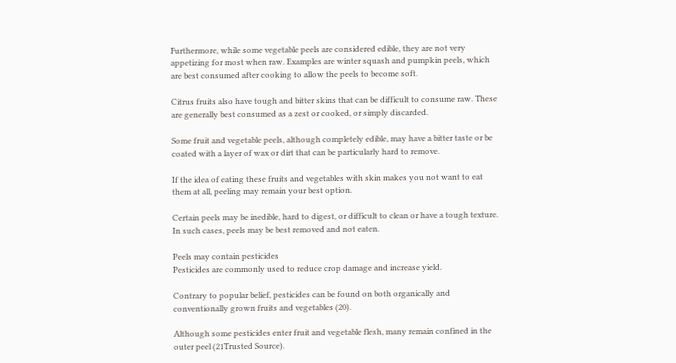Furthermore, while some vegetable peels are considered edible, they are not very appetizing for most when raw. Examples are winter squash and pumpkin peels, which are best consumed after cooking to allow the peels to become soft.

Citrus fruits also have tough and bitter skins that can be difficult to consume raw. These are generally best consumed as a zest or cooked, or simply discarded.

Some fruit and vegetable peels, although completely edible, may have a bitter taste or be coated with a layer of wax or dirt that can be particularly hard to remove.

If the idea of eating these fruits and vegetables with skin makes you not want to eat them at all, peeling may remain your best option.

Certain peels may be inedible, hard to digest, or difficult to clean or have a tough texture. In such cases, peels may be best removed and not eaten.

Peels may contain pesticides
Pesticides are commonly used to reduce crop damage and increase yield.

Contrary to popular belief, pesticides can be found on both organically and conventionally grown fruits and vegetables (20).

Although some pesticides enter fruit and vegetable flesh, many remain confined in the outer peel (21Trusted Source).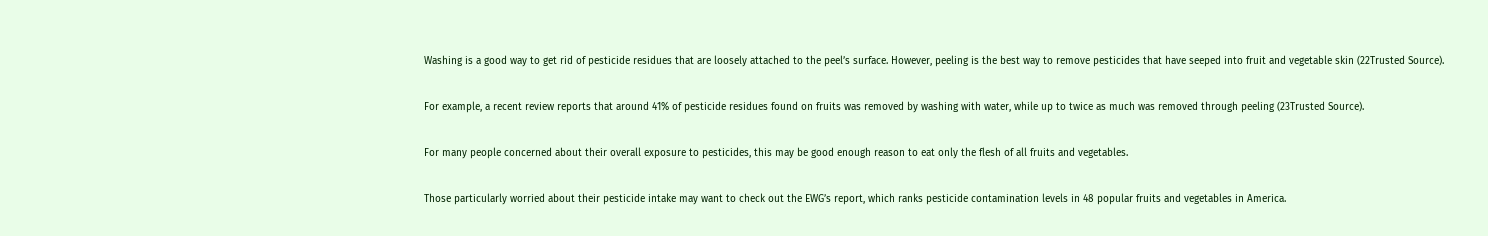Washing is a good way to get rid of pesticide residues that are loosely attached to the peel’s surface. However, peeling is the best way to remove pesticides that have seeped into fruit and vegetable skin (22Trusted Source).

For example, a recent review reports that around 41% of pesticide residues found on fruits was removed by washing with water, while up to twice as much was removed through peeling (23Trusted Source).

For many people concerned about their overall exposure to pesticides, this may be good enough reason to eat only the flesh of all fruits and vegetables.

Those particularly worried about their pesticide intake may want to check out the EWG’s report, which ranks pesticide contamination levels in 48 popular fruits and vegetables in America.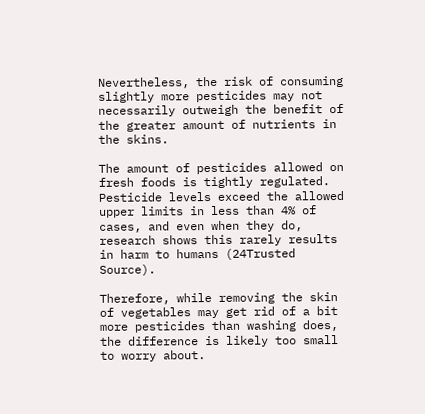Nevertheless, the risk of consuming slightly more pesticides may not necessarily outweigh the benefit of the greater amount of nutrients in the skins.

The amount of pesticides allowed on fresh foods is tightly regulated. Pesticide levels exceed the allowed upper limits in less than 4% of cases, and even when they do, research shows this rarely results in harm to humans (24Trusted Source).

Therefore, while removing the skin of vegetables may get rid of a bit more pesticides than washing does, the difference is likely too small to worry about.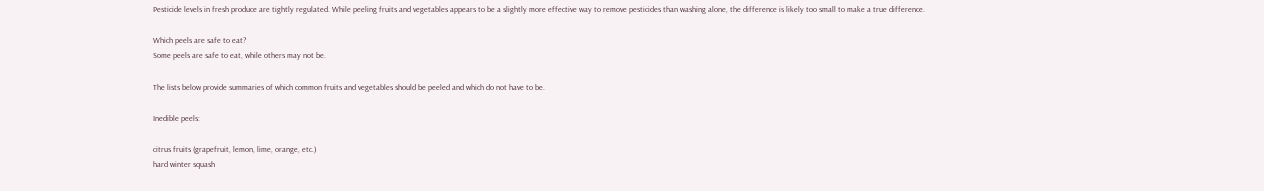Pesticide levels in fresh produce are tightly regulated. While peeling fruits and vegetables appears to be a slightly more effective way to remove pesticides than washing alone, the difference is likely too small to make a true difference.

Which peels are safe to eat?
Some peels are safe to eat, while others may not be.

The lists below provide summaries of which common fruits and vegetables should be peeled and which do not have to be.

Inedible peels:

citrus fruits (grapefruit, lemon, lime, orange, etc.)
hard winter squash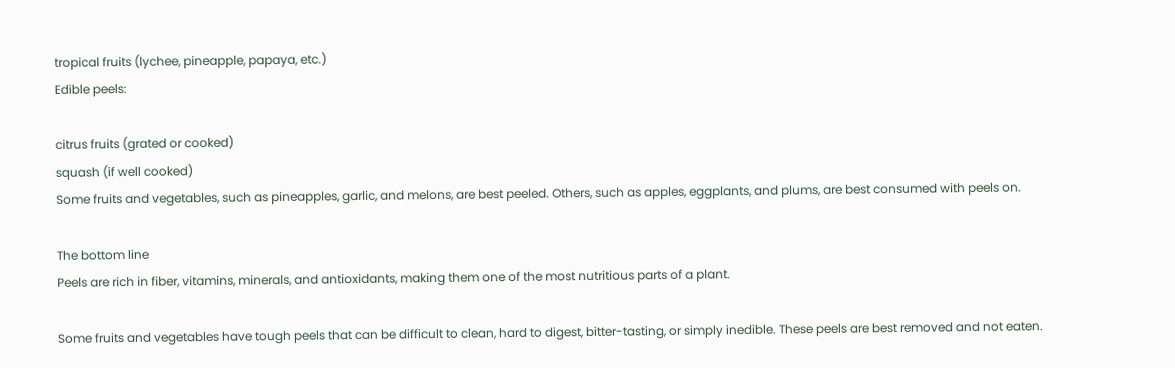tropical fruits (lychee, pineapple, papaya, etc.)
Edible peels:

citrus fruits (grated or cooked)
squash (if well cooked)
Some fruits and vegetables, such as pineapples, garlic, and melons, are best peeled. Others, such as apples, eggplants, and plums, are best consumed with peels on.

The bottom line
Peels are rich in fiber, vitamins, minerals, and antioxidants, making them one of the most nutritious parts of a plant.

Some fruits and vegetables have tough peels that can be difficult to clean, hard to digest, bitter-tasting, or simply inedible. These peels are best removed and not eaten.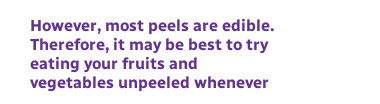However, most peels are edible. Therefore, it may be best to try eating your fruits and vegetables unpeeled whenever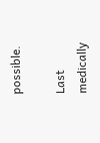possible.

Last medically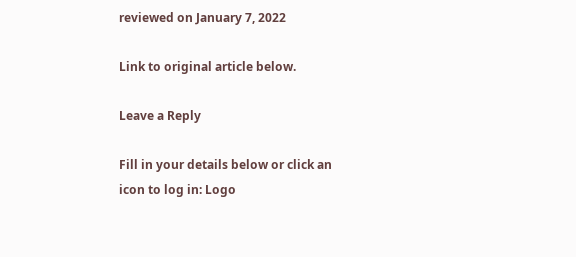reviewed on January 7, 2022

Link to original article below.

Leave a Reply

Fill in your details below or click an icon to log in: Logo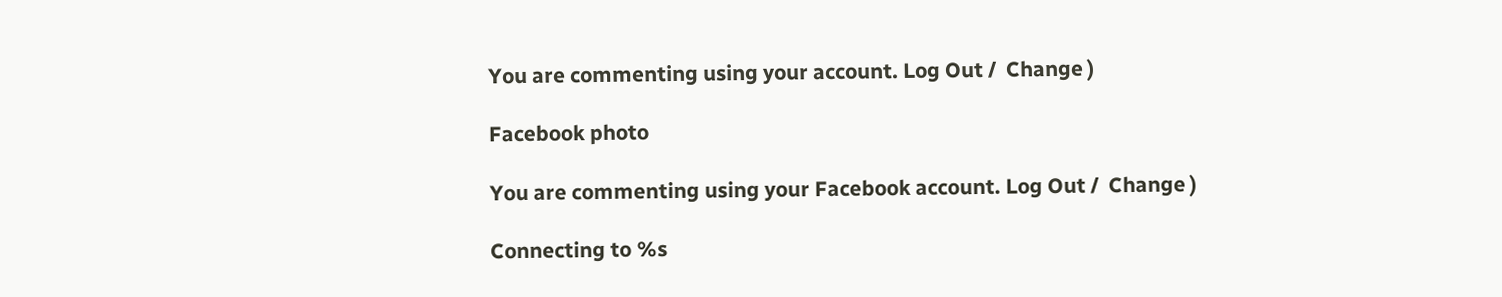You are commenting using your account. Log Out /  Change )

Facebook photo

You are commenting using your Facebook account. Log Out /  Change )

Connecting to %s